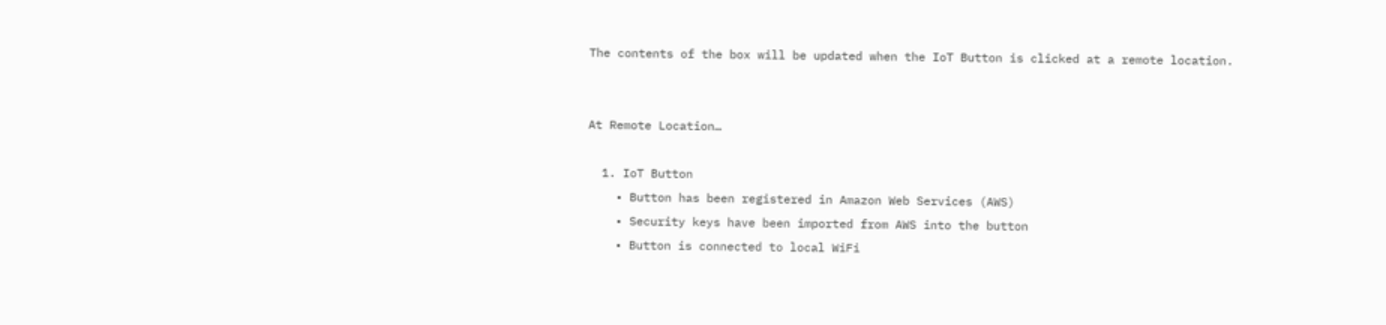The contents of the box will be updated when the IoT Button is clicked at a remote location.


At Remote Location…

  1. IoT Button
    • Button has been registered in Amazon Web Services (AWS)
    • Security keys have been imported from AWS into the button
    • Button is connected to local WiFi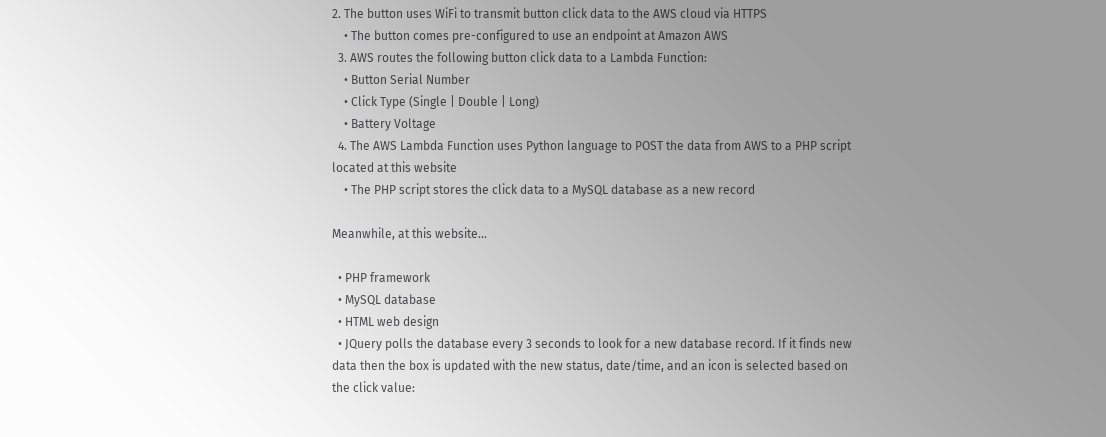2. The button uses WiFi to transmit button click data to the AWS cloud via HTTPS
    • The button comes pre-configured to use an endpoint at Amazon AWS
  3. AWS routes the following button click data to a Lambda Function:
    • Button Serial Number
    • Click Type (Single | Double | Long)
    • Battery Voltage
  4. The AWS Lambda Function uses Python language to POST the data from AWS to a PHP script located at this website
    • The PHP script stores the click data to a MySQL database as a new record

Meanwhile, at this website…

  • PHP framework
  • MySQL database
  • HTML web design
  • JQuery polls the database every 3 seconds to look for a new database record. If it finds new data then the box is updated with the new status, date/time, and an icon is selected based on the click value: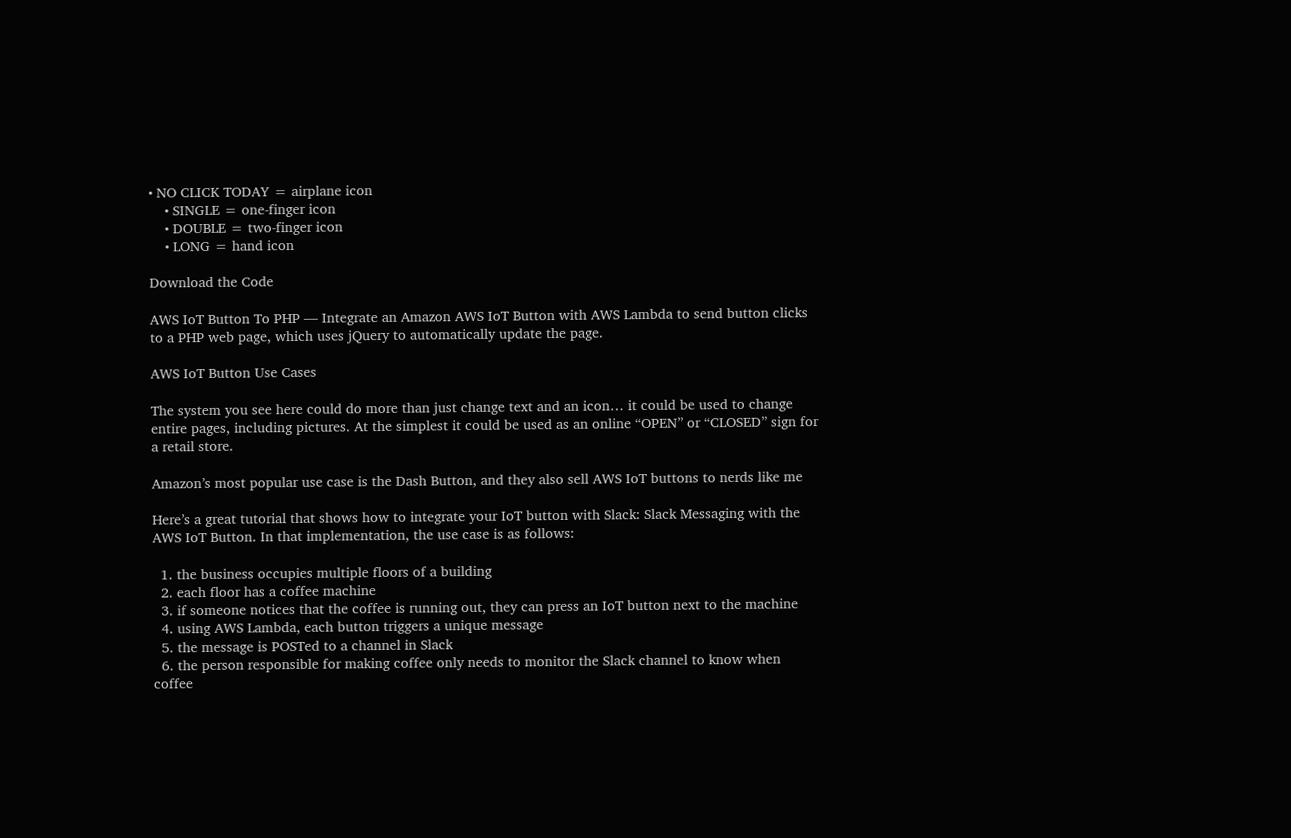• NO CLICK TODAY = airplane icon
    • SINGLE = one-finger icon
    • DOUBLE = two-finger icon
    • LONG = hand icon

Download the Code

AWS IoT Button To PHP — Integrate an Amazon AWS IoT Button with AWS Lambda to send button clicks to a PHP web page, which uses jQuery to automatically update the page.

AWS IoT Button Use Cases

The system you see here could do more than just change text and an icon… it could be used to change entire pages, including pictures. At the simplest it could be used as an online “OPEN” or “CLOSED” sign for a retail store.

Amazon’s most popular use case is the Dash Button, and they also sell AWS IoT buttons to nerds like me

Here’s a great tutorial that shows how to integrate your IoT button with Slack: Slack Messaging with the AWS IoT Button. In that implementation, the use case is as follows:

  1. the business occupies multiple floors of a building
  2. each floor has a coffee machine
  3. if someone notices that the coffee is running out, they can press an IoT button next to the machine
  4. using AWS Lambda, each button triggers a unique message
  5. the message is POSTed to a channel in Slack
  6. the person responsible for making coffee only needs to monitor the Slack channel to know when coffee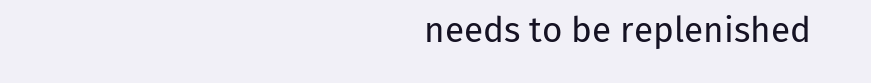needs to be replenished